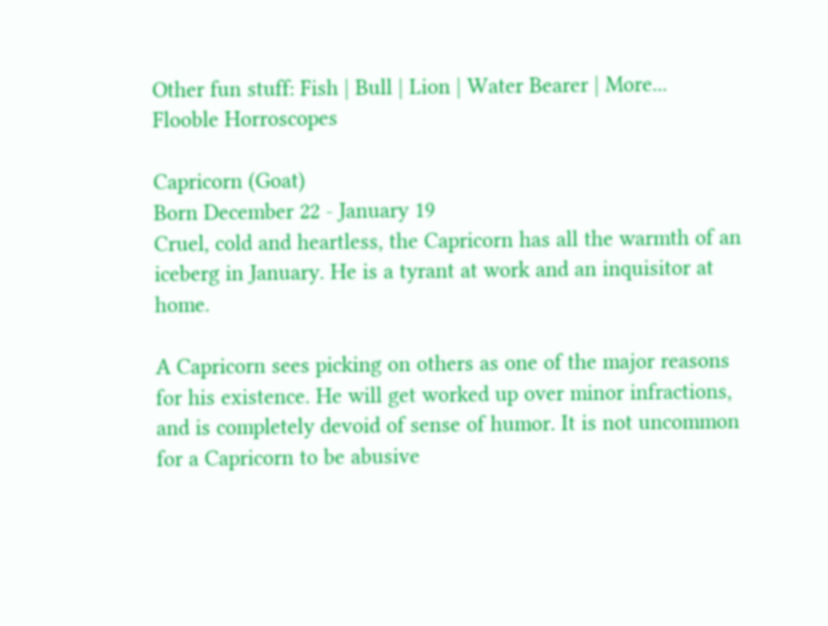Other fun stuff: Fish | Bull | Lion | Water Bearer | More...
Flooble Horroscopes

Capricorn (Goat)
Born December 22 - January 19
Cruel, cold and heartless, the Capricorn has all the warmth of an iceberg in January. He is a tyrant at work and an inquisitor at home.

A Capricorn sees picking on others as one of the major reasons for his existence. He will get worked up over minor infractions, and is completely devoid of sense of humor. It is not uncommon for a Capricorn to be abusive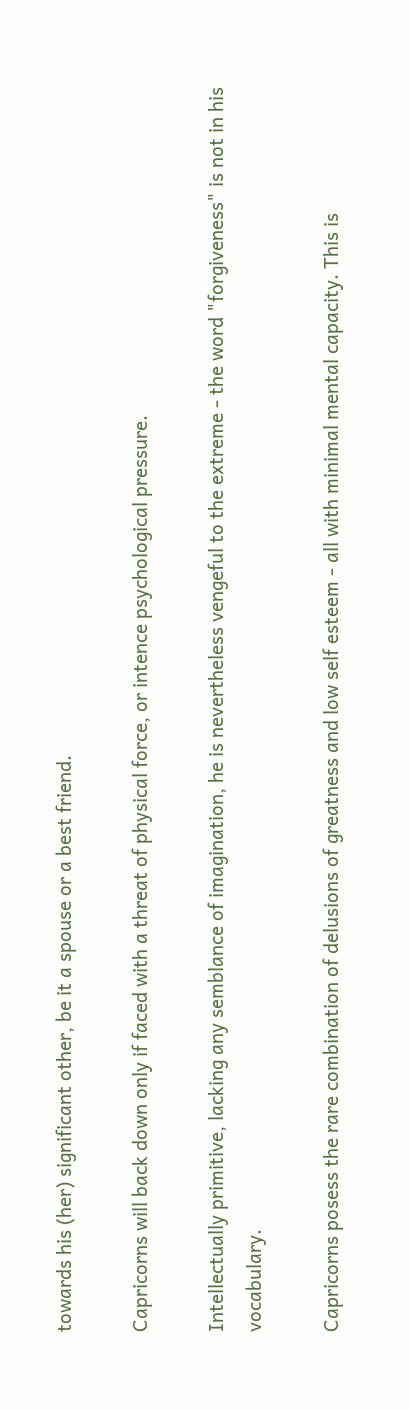towards his (her) significant other, be it a spouse or a best friend.

Capricorns will back down only if faced with a threat of physical force, or intence psychological pressure.

Intellectually primitive, lacking any semblance of imagination, he is nevertheless vengeful to the extreme - the word "forgiveness" is not in his vocabulary.

Capricorns posess the rare combination of delusions of greatness and low self esteem - all with minimal mental capacity. This is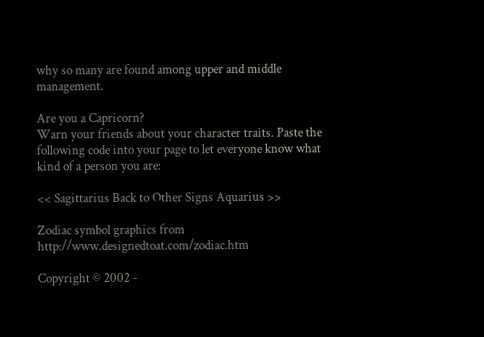why so many are found among upper and middle management.

Are you a Capricorn?
Warn your friends about your character traits. Paste the following code into your page to let everyone know what kind of a person you are:

<< Sagittarius Back to Other Signs Aquarius >>

Zodiac symbol graphics from http://www.designedtoat.com/zodiac.htm

Copyright © 2002 -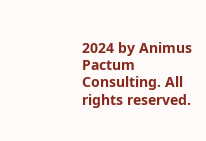2024 by Animus Pactum Consulting. All rights reserved.